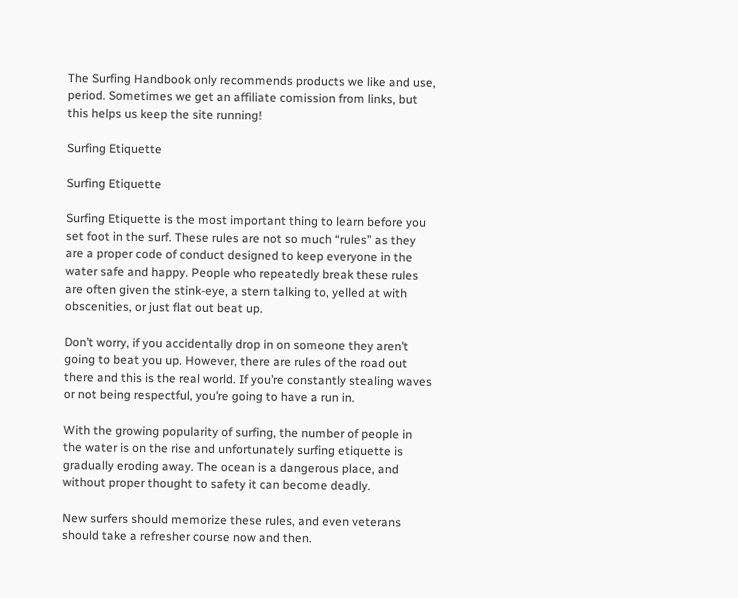The Surfing Handbook only recommends products we like and use, period. Sometimes we get an affiliate comission from links, but this helps us keep the site running!

Surfing Etiquette

Surfing Etiquette

Surfing Etiquette is the most important thing to learn before you set foot in the surf. These rules are not so much “rules” as they are a proper code of conduct designed to keep everyone in the water safe and happy. People who repeatedly break these rules are often given the stink-eye, a stern talking to, yelled at with obscenities, or just flat out beat up.

Don’t worry, if you accidentally drop in on someone they aren’t going to beat you up. However, there are rules of the road out there and this is the real world. If you’re constantly stealing waves or not being respectful, you’re going to have a run in.

With the growing popularity of surfing, the number of people in the water is on the rise and unfortunately surfing etiquette is gradually eroding away. The ocean is a dangerous place, and without proper thought to safety it can become deadly.

New surfers should memorize these rules, and even veterans should take a refresher course now and then.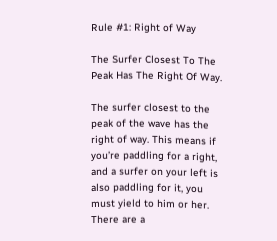Rule #1: Right of Way

The Surfer Closest To The Peak Has The Right Of Way.

The surfer closest to the peak of the wave has the right of way. This means if you’re paddling for a right, and a surfer on your left is also paddling for it, you must yield to him or her. There are a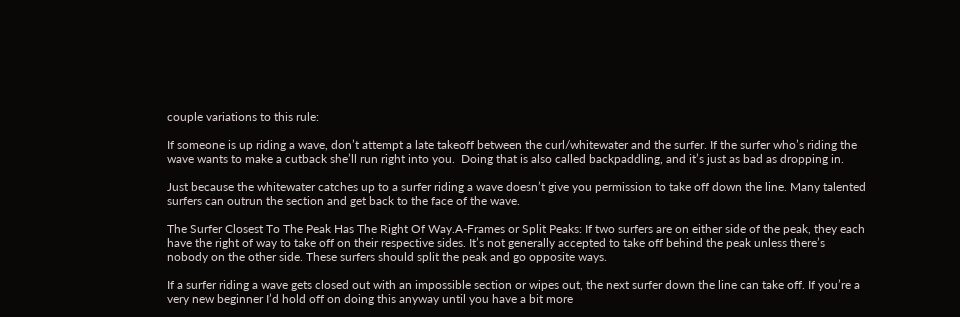couple variations to this rule:

If someone is up riding a wave, don’t attempt a late takeoff between the curl/whitewater and the surfer. If the surfer who’s riding the wave wants to make a cutback she’ll run right into you.  Doing that is also called backpaddling, and it’s just as bad as dropping in.

Just because the whitewater catches up to a surfer riding a wave doesn’t give you permission to take off down the line. Many talented surfers can outrun the section and get back to the face of the wave.

The Surfer Closest To The Peak Has The Right Of Way.A-Frames or Split Peaks: If two surfers are on either side of the peak, they each have the right of way to take off on their respective sides. It’s not generally accepted to take off behind the peak unless there’s nobody on the other side. These surfers should split the peak and go opposite ways.

If a surfer riding a wave gets closed out with an impossible section or wipes out, the next surfer down the line can take off. If you’re a very new beginner I’d hold off on doing this anyway until you have a bit more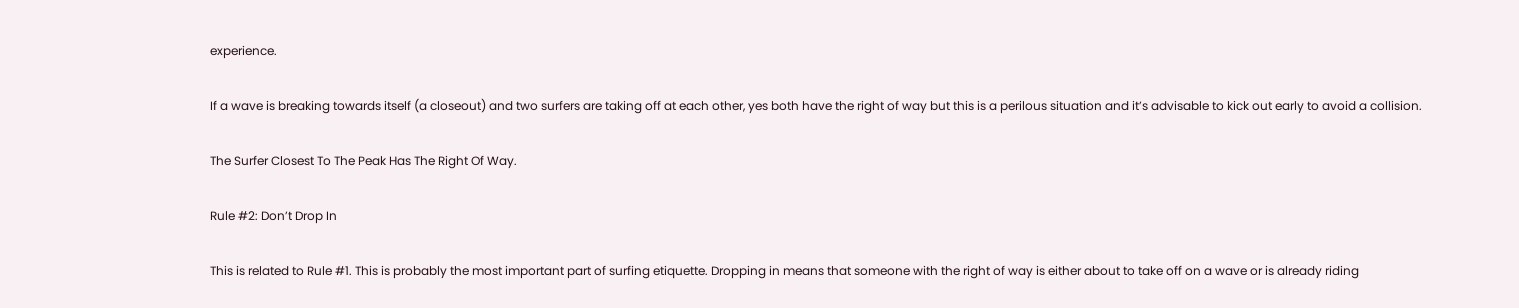experience.

If a wave is breaking towards itself (a closeout) and two surfers are taking off at each other, yes both have the right of way but this is a perilous situation and it’s advisable to kick out early to avoid a collision.

The Surfer Closest To The Peak Has The Right Of Way.

Rule #2: Don’t Drop In

This is related to Rule #1. This is probably the most important part of surfing etiquette. Dropping in means that someone with the right of way is either about to take off on a wave or is already riding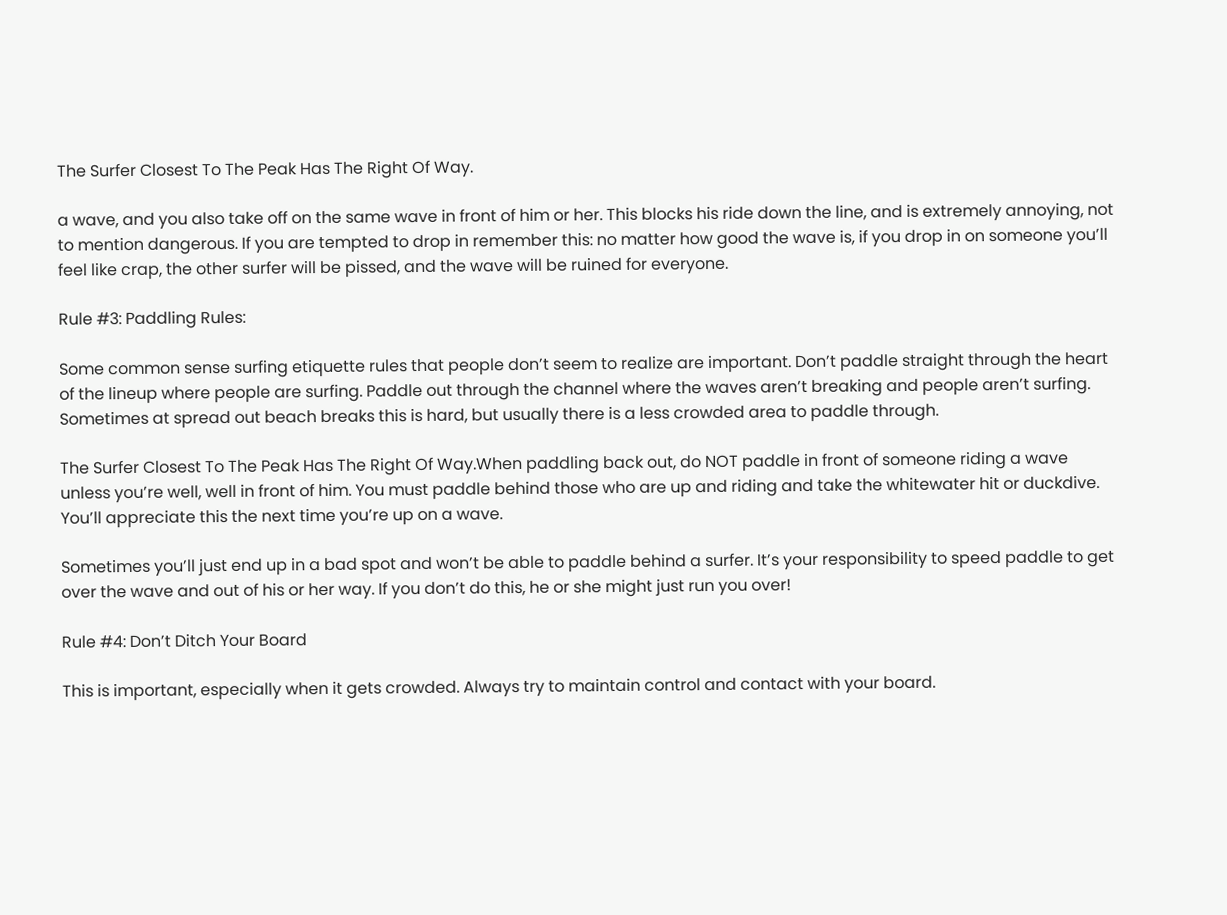The Surfer Closest To The Peak Has The Right Of Way.

a wave, and you also take off on the same wave in front of him or her. This blocks his ride down the line, and is extremely annoying, not to mention dangerous. If you are tempted to drop in remember this: no matter how good the wave is, if you drop in on someone you’ll feel like crap, the other surfer will be pissed, and the wave will be ruined for everyone.

Rule #3: Paddling Rules:

Some common sense surfing etiquette rules that people don’t seem to realize are important. Don’t paddle straight through the heart of the lineup where people are surfing. Paddle out through the channel where the waves aren’t breaking and people aren’t surfing. Sometimes at spread out beach breaks this is hard, but usually there is a less crowded area to paddle through.

The Surfer Closest To The Peak Has The Right Of Way.When paddling back out, do NOT paddle in front of someone riding a wave unless you’re well, well in front of him. You must paddle behind those who are up and riding and take the whitewater hit or duckdive. You’ll appreciate this the next time you’re up on a wave.

Sometimes you’ll just end up in a bad spot and won’t be able to paddle behind a surfer. It’s your responsibility to speed paddle to get over the wave and out of his or her way. If you don’t do this, he or she might just run you over!

Rule #4: Don’t Ditch Your Board

This is important, especially when it gets crowded. Always try to maintain control and contact with your board.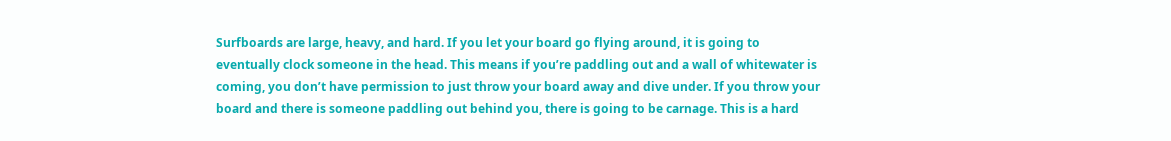Surfboards are large, heavy, and hard. If you let your board go flying around, it is going to eventually clock someone in the head. This means if you’re paddling out and a wall of whitewater is coming, you don’t have permission to just throw your board away and dive under. If you throw your board and there is someone paddling out behind you, there is going to be carnage. This is a hard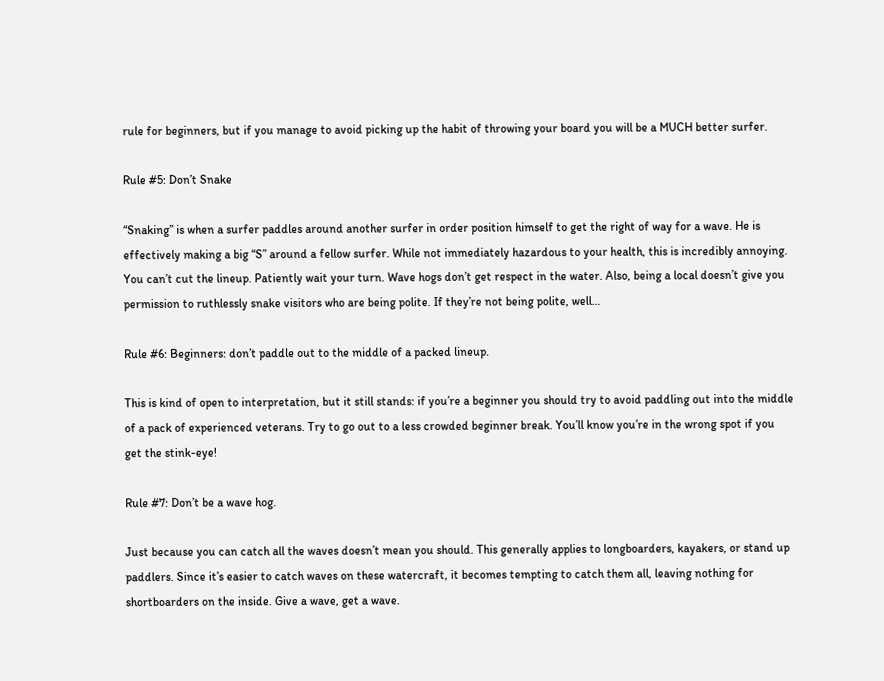rule for beginners, but if you manage to avoid picking up the habit of throwing your board you will be a MUCH better surfer.

Rule #5: Don’t Snake

“Snaking” is when a surfer paddles around another surfer in order position himself to get the right of way for a wave. He is effectively making a big “S” around a fellow surfer. While not immediately hazardous to your health, this is incredibly annoying. You can’t cut the lineup. Patiently wait your turn. Wave hogs don’t get respect in the water. Also, being a local doesn’t give you permission to ruthlessly snake visitors who are being polite. If they’re not being polite, well…

Rule #6: Beginners: don’t paddle out to the middle of a packed lineup.

This is kind of open to interpretation, but it still stands: if you’re a beginner you should try to avoid paddling out into the middle of a pack of experienced veterans. Try to go out to a less crowded beginner break. You’ll know you’re in the wrong spot if you get the stink-eye!

Rule #7: Don’t be a wave hog.

Just because you can catch all the waves doesn’t mean you should. This generally applies to longboarders, kayakers, or stand up paddlers. Since it’s easier to catch waves on these watercraft, it becomes tempting to catch them all, leaving nothing for shortboarders on the inside. Give a wave, get a wave.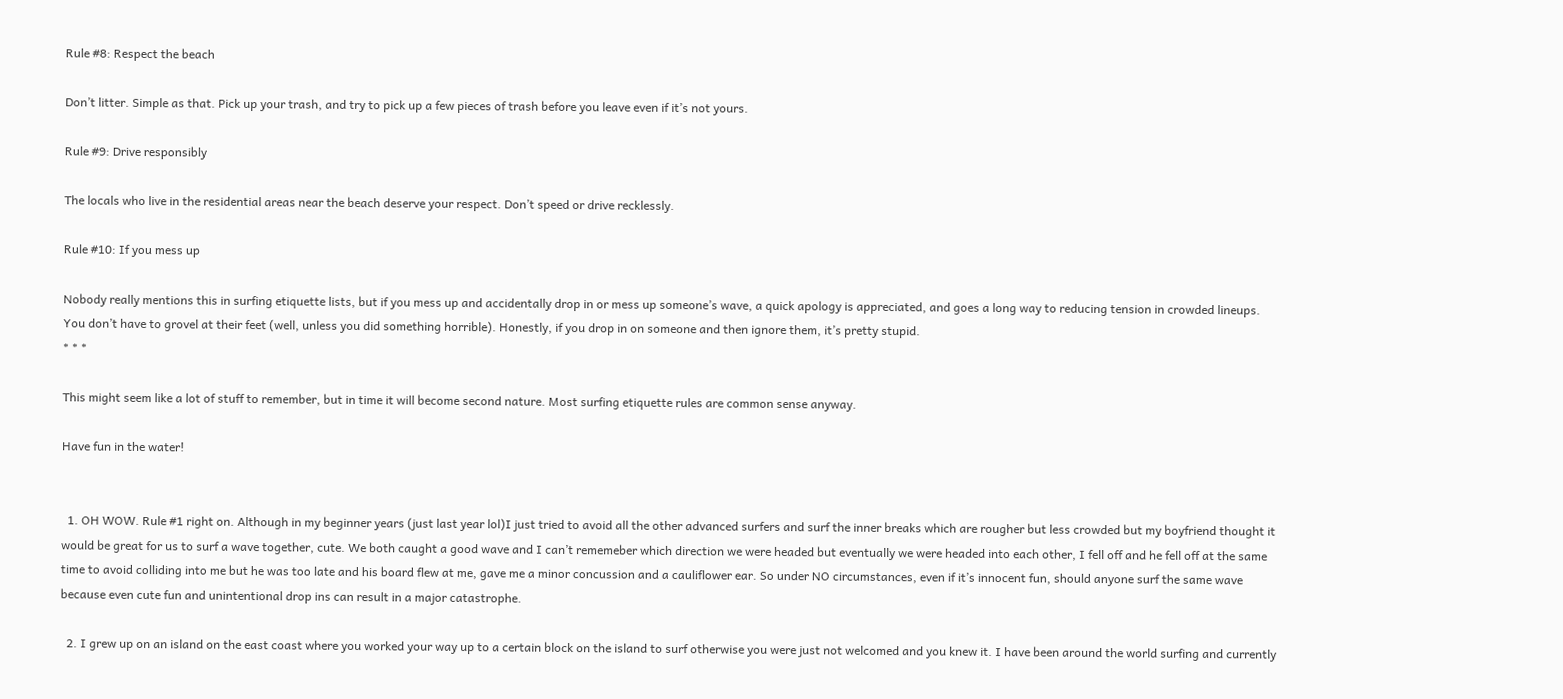Rule #8: Respect the beach

Don’t litter. Simple as that. Pick up your trash, and try to pick up a few pieces of trash before you leave even if it’s not yours.

Rule #9: Drive responsibly

The locals who live in the residential areas near the beach deserve your respect. Don’t speed or drive recklessly.

Rule #10: If you mess up

Nobody really mentions this in surfing etiquette lists, but if you mess up and accidentally drop in or mess up someone’s wave, a quick apology is appreciated, and goes a long way to reducing tension in crowded lineups. You don’t have to grovel at their feet (well, unless you did something horrible). Honestly, if you drop in on someone and then ignore them, it’s pretty stupid.
* * *

This might seem like a lot of stuff to remember, but in time it will become second nature. Most surfing etiquette rules are common sense anyway.

Have fun in the water!


  1. OH WOW. Rule #1 right on. Although in my beginner years (just last year lol)I just tried to avoid all the other advanced surfers and surf the inner breaks which are rougher but less crowded but my boyfriend thought it would be great for us to surf a wave together, cute. We both caught a good wave and I can’t rememeber which direction we were headed but eventually we were headed into each other, I fell off and he fell off at the same time to avoid colliding into me but he was too late and his board flew at me, gave me a minor concussion and a cauliflower ear. So under NO circumstances, even if it’s innocent fun, should anyone surf the same wave because even cute fun and unintentional drop ins can result in a major catastrophe.

  2. I grew up on an island on the east coast where you worked your way up to a certain block on the island to surf otherwise you were just not welcomed and you knew it. I have been around the world surfing and currently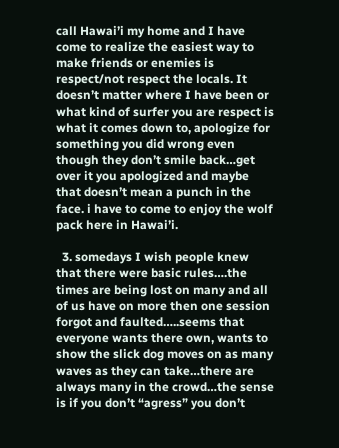call Hawai’i my home and I have come to realize the easiest way to make friends or enemies is respect/not respect the locals. It doesn’t matter where I have been or what kind of surfer you are respect is what it comes down to, apologize for something you did wrong even though they don’t smile back…get over it you apologized and maybe that doesn’t mean a punch in the face. i have to come to enjoy the wolf pack here in Hawai’i.

  3. somedays I wish people knew that there were basic rules….the times are being lost on many and all of us have on more then one session forgot and faulted…..seems that everyone wants there own, wants to show the slick dog moves on as many waves as they can take…there are always many in the crowd…the sense is if you don’t “agress” you don’t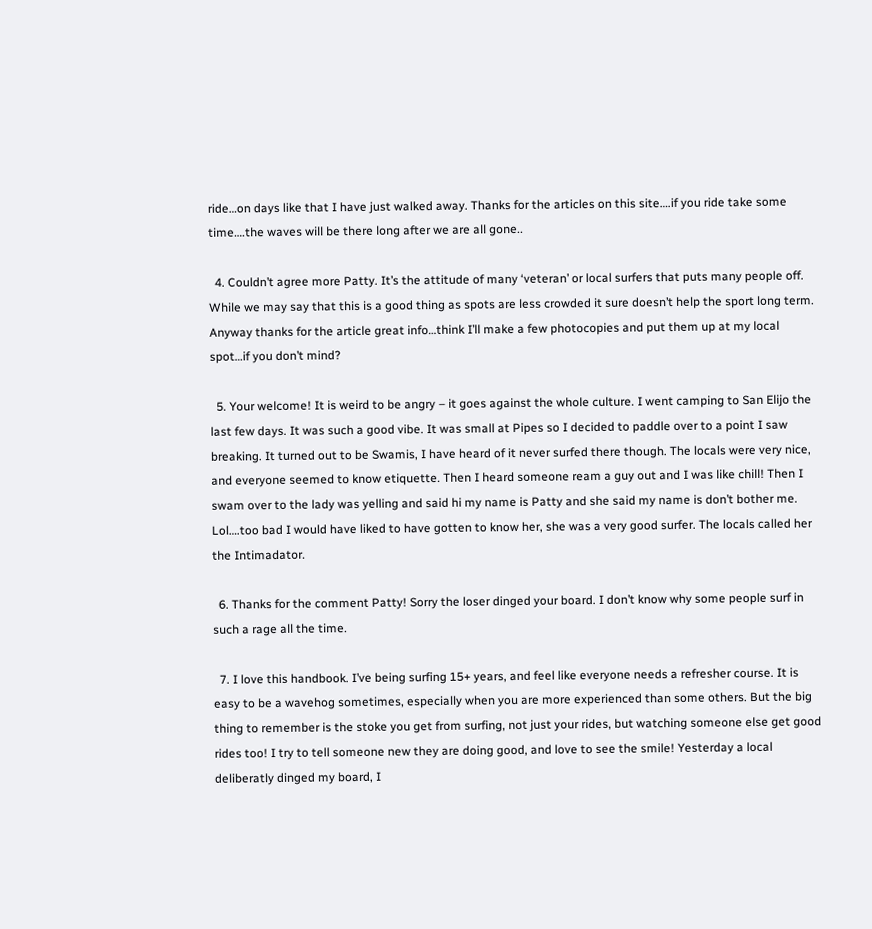ride…on days like that I have just walked away. Thanks for the articles on this site….if you ride take some time….the waves will be there long after we are all gone..

  4. Couldn’t agree more Patty. It’s the attitude of many ‘veteran’ or local surfers that puts many people off. While we may say that this is a good thing as spots are less crowded it sure doesn’t help the sport long term. Anyway thanks for the article great info…think I’ll make a few photocopies and put them up at my local spot…if you don’t mind?

  5. Your welcome! It is weird to be angry – it goes against the whole culture. I went camping to San Elijo the last few days. It was such a good vibe. It was small at Pipes so I decided to paddle over to a point I saw breaking. It turned out to be Swamis, I have heard of it never surfed there though. The locals were very nice, and everyone seemed to know etiquette. Then I heard someone ream a guy out and I was like chill! Then I swam over to the lady was yelling and said hi my name is Patty and she said my name is don’t bother me. Lol….too bad I would have liked to have gotten to know her, she was a very good surfer. The locals called her the Intimadator.

  6. Thanks for the comment Patty! Sorry the loser dinged your board. I don’t know why some people surf in such a rage all the time.

  7. I love this handbook. I’ve being surfing 15+ years, and feel like everyone needs a refresher course. It is easy to be a wavehog sometimes, especially when you are more experienced than some others. But the big thing to remember is the stoke you get from surfing, not just your rides, but watching someone else get good rides too! I try to tell someone new they are doing good, and love to see the smile! Yesterday a local deliberatly dinged my board, I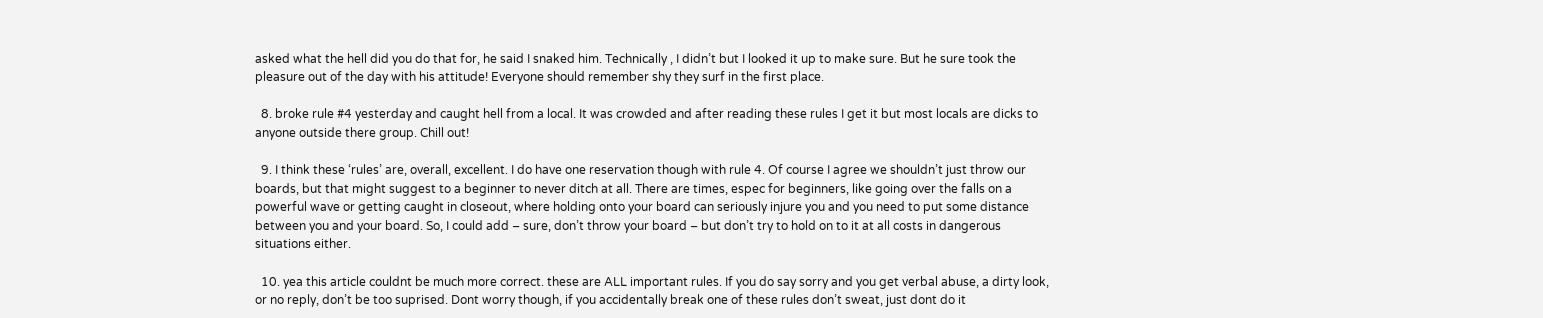asked what the hell did you do that for, he said I snaked him. Technically , I didn’t but I looked it up to make sure. But he sure took the pleasure out of the day with his attitude! Everyone should remember shy they surf in the first place.

  8. broke rule #4 yesterday and caught hell from a local. It was crowded and after reading these rules I get it but most locals are dicks to anyone outside there group. Chill out!

  9. I think these ‘rules’ are, overall, excellent. I do have one reservation though with rule 4. Of course I agree we shouldn’t just throw our boards, but that might suggest to a beginner to never ditch at all. There are times, espec for beginners, like going over the falls on a powerful wave or getting caught in closeout, where holding onto your board can seriously injure you and you need to put some distance between you and your board. So, I could add – sure, don’t throw your board – but don’t try to hold on to it at all costs in dangerous situations either.

  10. yea this article couldnt be much more correct. these are ALL important rules. If you do say sorry and you get verbal abuse, a dirty look, or no reply, don’t be too suprised. Dont worry though, if you accidentally break one of these rules don’t sweat, just dont do it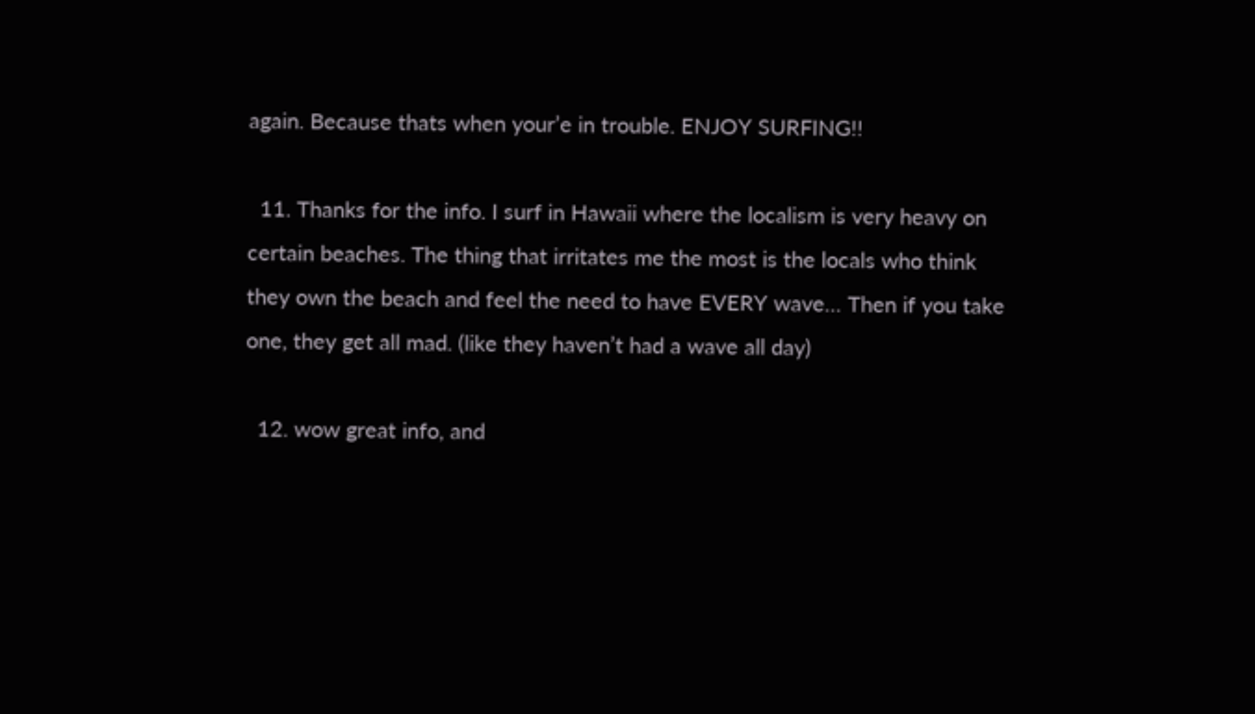again. Because thats when your’e in trouble. ENJOY SURFING!!

  11. Thanks for the info. I surf in Hawaii where the localism is very heavy on certain beaches. The thing that irritates me the most is the locals who think they own the beach and feel the need to have EVERY wave… Then if you take one, they get all mad. (like they haven’t had a wave all day)

  12. wow great info, and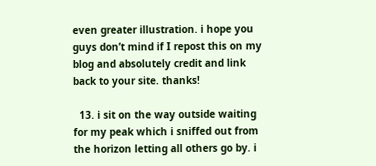even greater illustration. i hope you guys don’t mind if I repost this on my blog and absolutely credit and link back to your site. thanks!

  13. i sit on the way outside waiting for my peak which i sniffed out from the horizon letting all others go by. i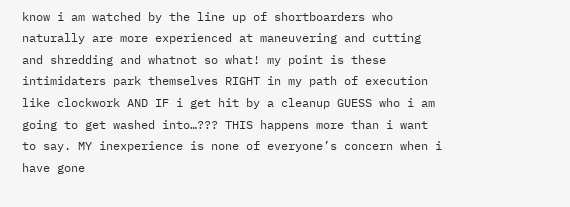know i am watched by the line up of shortboarders who naturally are more experienced at maneuvering and cutting and shredding and whatnot so what! my point is these intimidaters park themselves RIGHT in my path of execution like clockwork AND IF i get hit by a cleanup GUESS who i am going to get washed into…??? THIS happens more than i want to say. MY inexperience is none of everyone’s concern when i have gone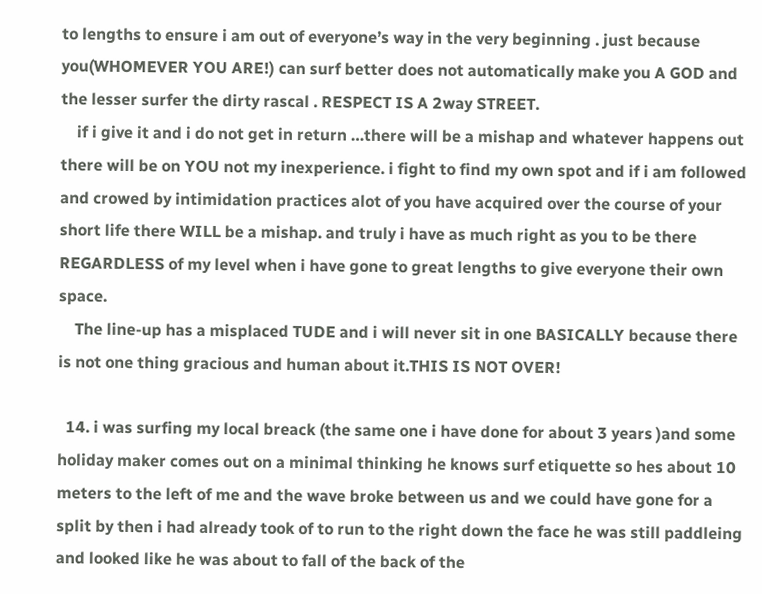to lengths to ensure i am out of everyone’s way in the very beginning . just because you(WHOMEVER YOU ARE!) can surf better does not automatically make you A GOD and the lesser surfer the dirty rascal . RESPECT IS A 2way STREET.
    if i give it and i do not get in return …there will be a mishap and whatever happens out there will be on YOU not my inexperience. i fight to find my own spot and if i am followed and crowed by intimidation practices alot of you have acquired over the course of your short life there WILL be a mishap. and truly i have as much right as you to be there REGARDLESS of my level when i have gone to great lengths to give everyone their own space.
    The line-up has a misplaced TUDE and i will never sit in one BASICALLY because there is not one thing gracious and human about it.THIS IS NOT OVER!

  14. i was surfing my local breack (the same one i have done for about 3 years )and some holiday maker comes out on a minimal thinking he knows surf etiquette so hes about 10 meters to the left of me and the wave broke between us and we could have gone for a split by then i had already took of to run to the right down the face he was still paddleing and looked like he was about to fall of the back of the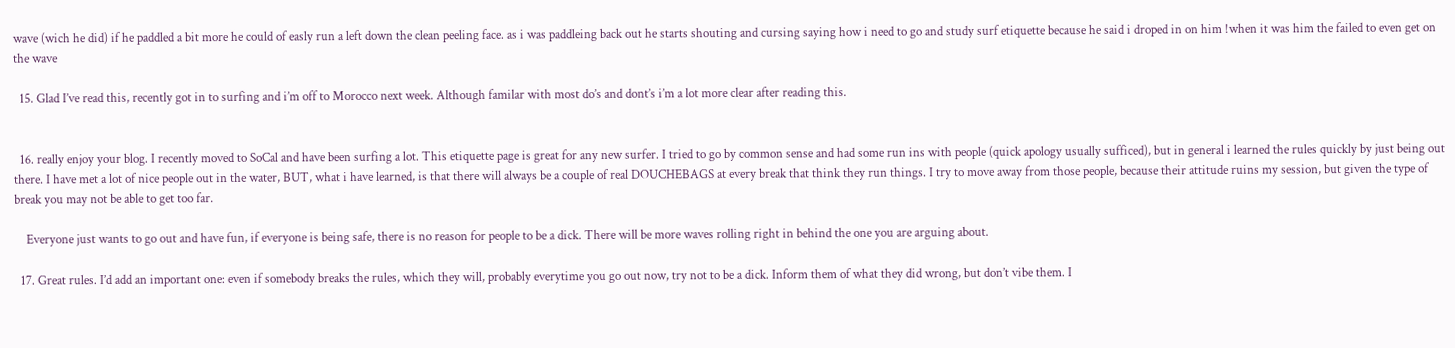wave (wich he did) if he paddled a bit more he could of easly run a left down the clean peeling face. as i was paddleing back out he starts shouting and cursing saying how i need to go and study surf etiquette because he said i droped in on him !when it was him the failed to even get on the wave

  15. Glad I’ve read this, recently got in to surfing and i’m off to Morocco next week. Although familar with most do’s and dont’s i’m a lot more clear after reading this.


  16. really enjoy your blog. I recently moved to SoCal and have been surfing a lot. This etiquette page is great for any new surfer. I tried to go by common sense and had some run ins with people (quick apology usually sufficed), but in general i learned the rules quickly by just being out there. I have met a lot of nice people out in the water, BUT, what i have learned, is that there will always be a couple of real DOUCHEBAGS at every break that think they run things. I try to move away from those people, because their attitude ruins my session, but given the type of break you may not be able to get too far.

    Everyone just wants to go out and have fun, if everyone is being safe, there is no reason for people to be a dick. There will be more waves rolling right in behind the one you are arguing about.

  17. Great rules. I’d add an important one: even if somebody breaks the rules, which they will, probably everytime you go out now, try not to be a dick. Inform them of what they did wrong, but don’t vibe them. I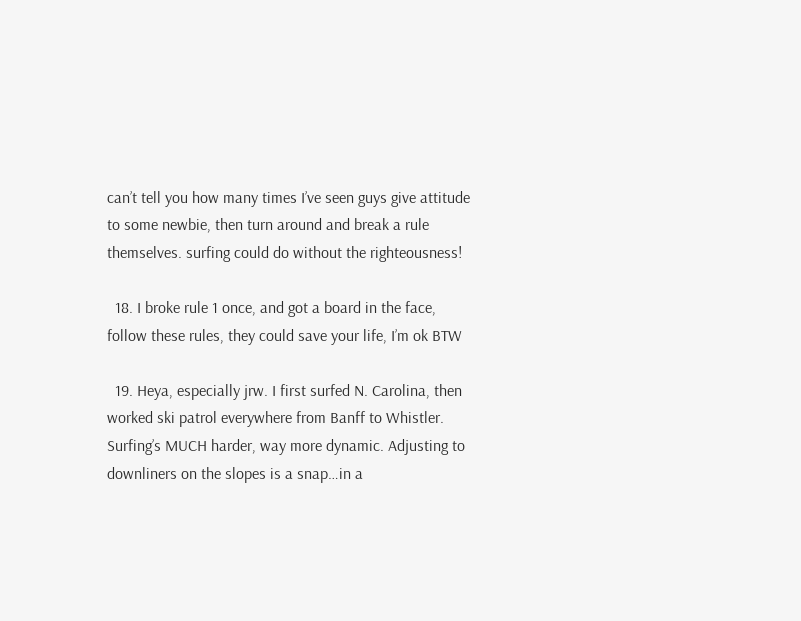can’t tell you how many times I’ve seen guys give attitude to some newbie, then turn around and break a rule themselves. surfing could do without the righteousness!

  18. I broke rule 1 once, and got a board in the face, follow these rules, they could save your life, I’m ok BTW

  19. Heya, especially jrw. I first surfed N. Carolina, then worked ski patrol everywhere from Banff to Whistler. Surfing’s MUCH harder, way more dynamic. Adjusting to downliners on the slopes is a snap…in a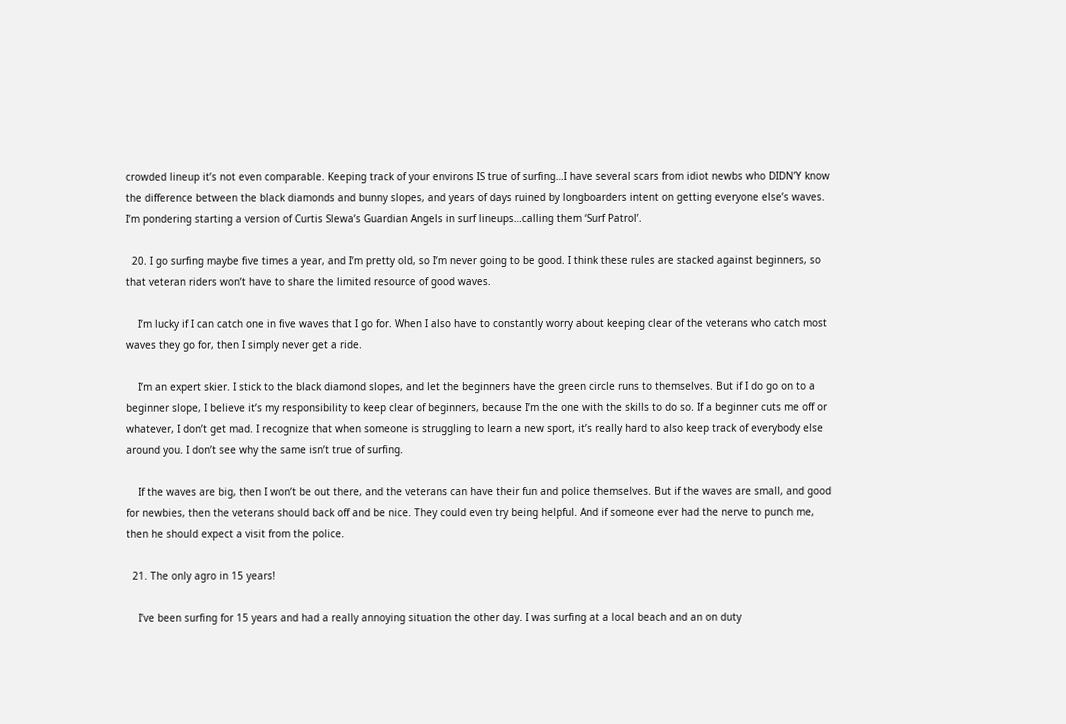crowded lineup it’s not even comparable. Keeping track of your environs IS true of surfing…I have several scars from idiot newbs who DIDN’Y know the difference between the black diamonds and bunny slopes, and years of days ruined by longboarders intent on getting everyone else’s waves. I’m pondering starting a version of Curtis Slewa’s Guardian Angels in surf lineups…calling them ‘Surf Patrol’.

  20. I go surfing maybe five times a year, and I’m pretty old, so I’m never going to be good. I think these rules are stacked against beginners, so that veteran riders won’t have to share the limited resource of good waves.

    I’m lucky if I can catch one in five waves that I go for. When I also have to constantly worry about keeping clear of the veterans who catch most waves they go for, then I simply never get a ride.

    I’m an expert skier. I stick to the black diamond slopes, and let the beginners have the green circle runs to themselves. But if I do go on to a beginner slope, I believe it’s my responsibility to keep clear of beginners, because I’m the one with the skills to do so. If a beginner cuts me off or whatever, I don’t get mad. I recognize that when someone is struggling to learn a new sport, it’s really hard to also keep track of everybody else around you. I don’t see why the same isn’t true of surfing.

    If the waves are big, then I won’t be out there, and the veterans can have their fun and police themselves. But if the waves are small, and good for newbies, then the veterans should back off and be nice. They could even try being helpful. And if someone ever had the nerve to punch me, then he should expect a visit from the police.

  21. The only agro in 15 years!

    I’ve been surfing for 15 years and had a really annoying situation the other day. I was surfing at a local beach and an on duty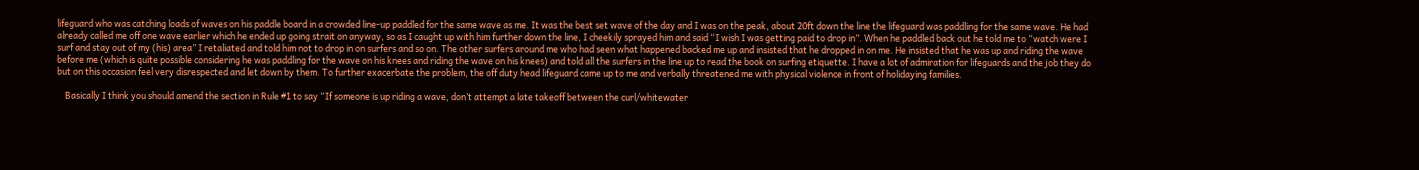lifeguard who was catching loads of waves on his paddle board in a crowded line-up paddled for the same wave as me. It was the best set wave of the day and I was on the peak, about 20ft down the line the lifeguard was paddling for the same wave. He had already called me off one wave earlier which he ended up going strait on anyway, so as I caught up with him further down the line, I cheekily sprayed him and said “I wish I was getting paid to drop in”. When he paddled back out he told me to “watch were I surf and stay out of my (his) area” I retaliated and told him not to drop in on surfers and so on. The other surfers around me who had seen what happened backed me up and insisted that he dropped in on me. He insisted that he was up and riding the wave before me (which is quite possible considering he was paddling for the wave on his knees and riding the wave on his knees) and told all the surfers in the line up to read the book on surfing etiquette. I have a lot of admiration for lifeguards and the job they do but on this occasion feel very disrespected and let down by them. To further exacerbate the problem, the off duty head lifeguard came up to me and verbally threatened me with physical violence in front of holidaying families.

    Basically I think you should amend the section in Rule #1 to say “If someone is up riding a wave, don’t attempt a late takeoff between the curl/whitewater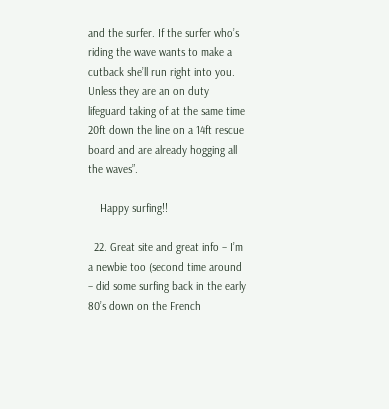and the surfer. If the surfer who’s riding the wave wants to make a cutback she’ll run right into you. Unless they are an on duty lifeguard taking of at the same time 20ft down the line on a 14ft rescue board and are already hogging all the waves”.

    Happy surfing!!

  22. Great site and great info – I’m a newbie too (second time around – did some surfing back in the early 80’s down on the French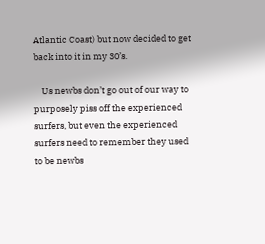Atlantic Coast) but now decided to get back into it in my 30’s.

    Us newbs don’t go out of our way to purposely piss off the experienced surfers, but even the experienced surfers need to remember they used to be newbs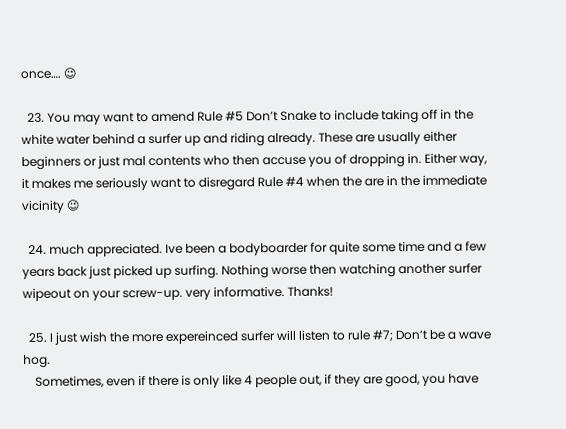once…. 😉

  23. You may want to amend Rule #5 Don’t Snake to include taking off in the white water behind a surfer up and riding already. These are usually either beginners or just mal contents who then accuse you of dropping in. Either way, it makes me seriously want to disregard Rule #4 when the are in the immediate vicinity 😉

  24. much appreciated. Ive been a bodyboarder for quite some time and a few years back just picked up surfing. Nothing worse then watching another surfer wipeout on your screw-up. very informative. Thanks!

  25. I just wish the more expereinced surfer will listen to rule #7; Don’t be a wave hog.
    Sometimes, even if there is only like 4 people out, if they are good, you have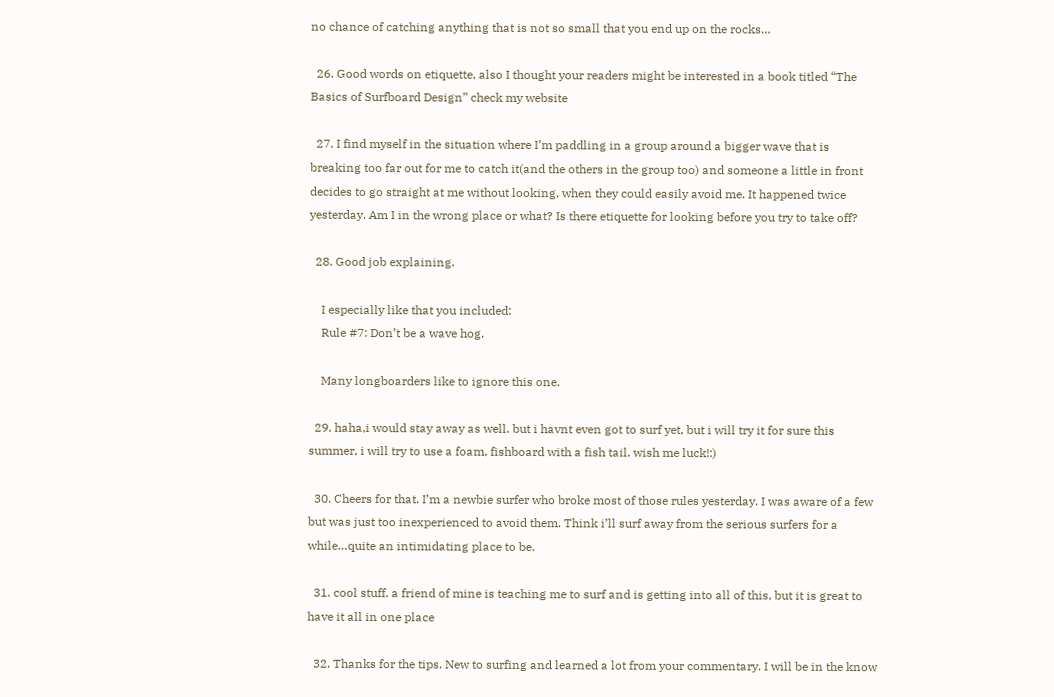no chance of catching anything that is not so small that you end up on the rocks…

  26. Good words on etiquette, also I thought your readers might be interested in a book titled “The Basics of Surfboard Design” check my website

  27. I find myself in the situation where I’m paddling in a group around a bigger wave that is breaking too far out for me to catch it(and the others in the group too) and someone a little in front decides to go straight at me without looking, when they could easily avoid me. It happened twice yesterday. Am I in the wrong place or what? Is there etiquette for looking before you try to take off?

  28. Good job explaining.

    I especially like that you included:
    Rule #7: Don’t be a wave hog.

    Many longboarders like to ignore this one.

  29. haha,i would stay away as well. but i havnt even got to surf yet, but i will try it for sure this summer, i will try to use a foam, fishboard with a fish tail. wish me luck!:)

  30. Cheers for that. I’m a newbie surfer who broke most of those rules yesterday. I was aware of a few but was just too inexperienced to avoid them. Think i’ll surf away from the serious surfers for a while…quite an intimidating place to be.

  31. cool stuff. a friend of mine is teaching me to surf and is getting into all of this, but it is great to have it all in one place

  32. Thanks for the tips. New to surfing and learned a lot from your commentary. I will be in the know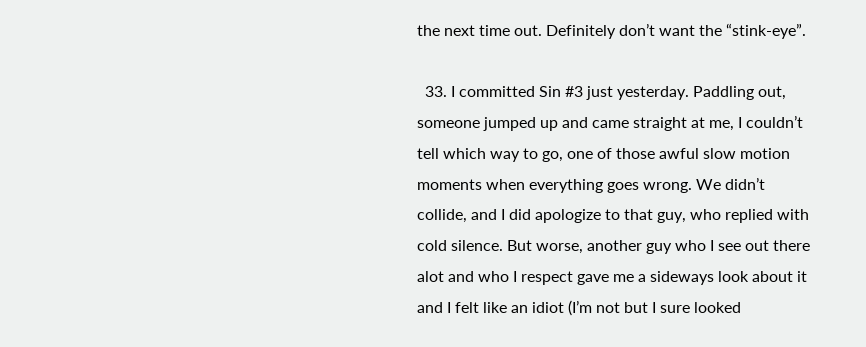the next time out. Definitely don’t want the “stink-eye”.

  33. I committed Sin #3 just yesterday. Paddling out, someone jumped up and came straight at me, I couldn’t tell which way to go, one of those awful slow motion moments when everything goes wrong. We didn’t collide, and I did apologize to that guy, who replied with cold silence. But worse, another guy who I see out there alot and who I respect gave me a sideways look about it and I felt like an idiot (I’m not but I sure looked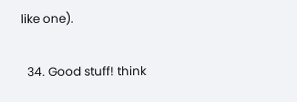like one).

  34. Good stuff! think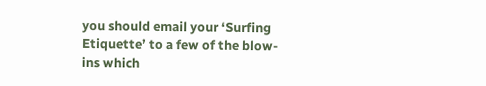you should email your ‘Surfing Etiquette’ to a few of the blow-ins which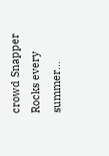crowd Snapper Rocks every summer…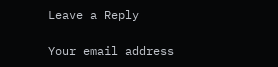Leave a Reply

Your email address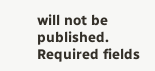will not be published. Required fields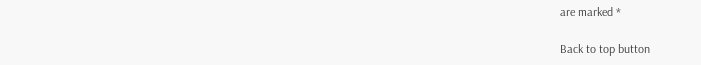are marked *

Back to top button